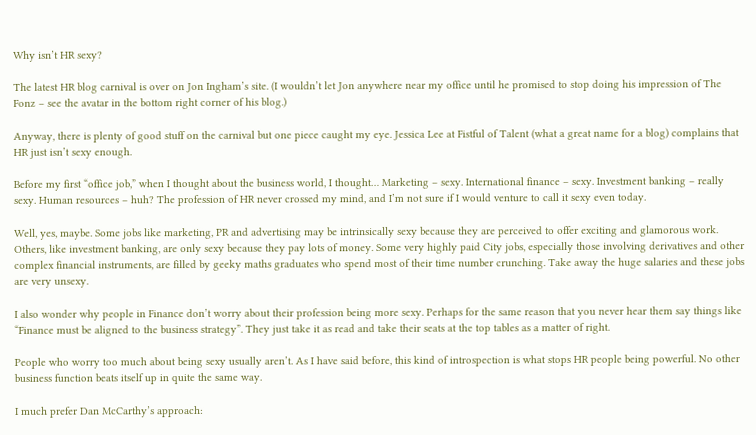Why isn’t HR sexy?

The latest HR blog carnival is over on Jon Ingham’s site. (I wouldn’t let Jon anywhere near my office until he promised to stop doing his impression of The Fonz – see the avatar in the bottom right corner of his blog.)

Anyway, there is plenty of good stuff on the carnival but one piece caught my eye. Jessica Lee at Fistful of Talent (what a great name for a blog) complains that HR just isn’t sexy enough.

Before my first “office job,” when I thought about the business world, I thought… Marketing – sexy. International finance – sexy. Investment banking – really sexy. Human resources – huh? The profession of HR never crossed my mind, and I’m not sure if I would venture to call it sexy even today.

Well, yes, maybe. Some jobs like marketing, PR and advertising may be intrinsically sexy because they are perceived to offer exciting and glamorous work. Others, like investment banking, are only sexy because they pay lots of money. Some very highly paid City jobs, especially those involving derivatives and other complex financial instruments, are filled by geeky maths graduates who spend most of their time number crunching. Take away the huge salaries and these jobs are very unsexy.

I also wonder why people in Finance don’t worry about their profession being more sexy. Perhaps for the same reason that you never hear them say things like “Finance must be aligned to the business strategy”. They just take it as read and take their seats at the top tables as a matter of right.

People who worry too much about being sexy usually aren’t. As I have said before, this kind of introspection is what stops HR people being powerful. No other business function beats itself up in quite the same way.

I much prefer Dan McCarthy’s approach: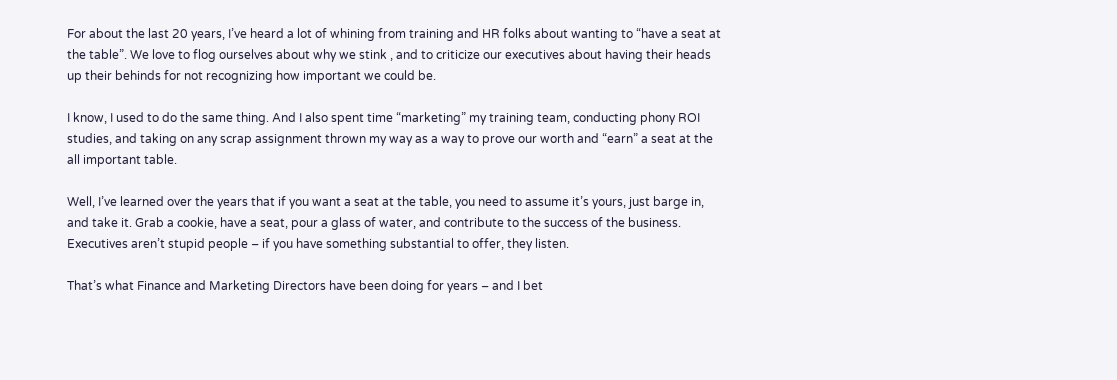For about the last 20 years, I’ve heard a lot of whining from training and HR folks about wanting to “have a seat at the table”. We love to flog ourselves about why we stink , and to criticize our executives about having their heads up their behinds for not recognizing how important we could be.

I know, I used to do the same thing. And I also spent time “marketing” my training team, conducting phony ROI studies, and taking on any scrap assignment thrown my way as a way to prove our worth and “earn” a seat at the all important table.

Well, I’ve learned over the years that if you want a seat at the table, you need to assume it’s yours, just barge in, and take it. Grab a cookie, have a seat, pour a glass of water, and contribute to the success of the business. Executives aren’t stupid people – if you have something substantial to offer, they listen.

That’s what Finance and Marketing Directors have been doing for years – and I bet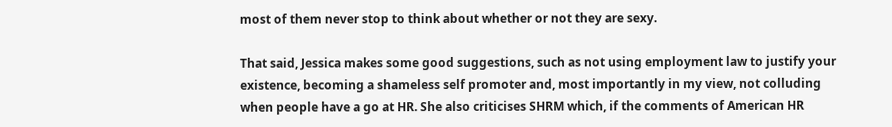most of them never stop to think about whether or not they are sexy.

That said, Jessica makes some good suggestions, such as not using employment law to justify your existence, becoming a shameless self promoter and, most importantly in my view, not colluding when people have a go at HR. She also criticises SHRM which, if the comments of American HR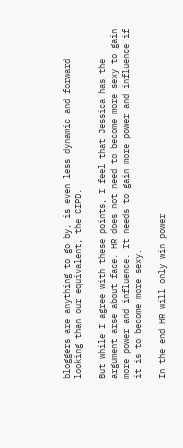bloggers are anything to go by, is even less dynamic and forward looking than our equivalent, the CIPD.

But while I agree with these points, I feel that Jessica has the argument arse about face. HR does not need to become more sexy to gain more power and influence. It needs to gain more power and influence if it is to become more sexy.

In the end HR will only win power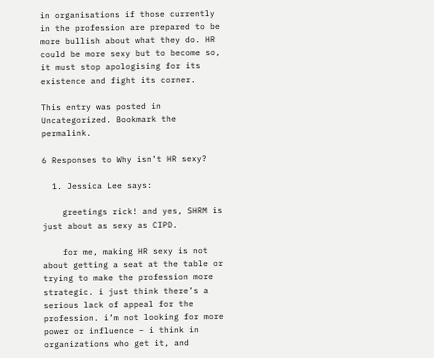in organisations if those currently in the profession are prepared to be more bullish about what they do. HR could be more sexy but to become so, it must stop apologising for its existence and fight its corner.

This entry was posted in Uncategorized. Bookmark the permalink.

6 Responses to Why isn’t HR sexy?

  1. Jessica Lee says:

    greetings rick! and yes, SHRM is just about as sexy as CIPD.

    for me, making HR sexy is not about getting a seat at the table or trying to make the profession more strategic. i just think there’s a serious lack of appeal for the profession. i’m not looking for more power or influence – i think in organizations who get it, and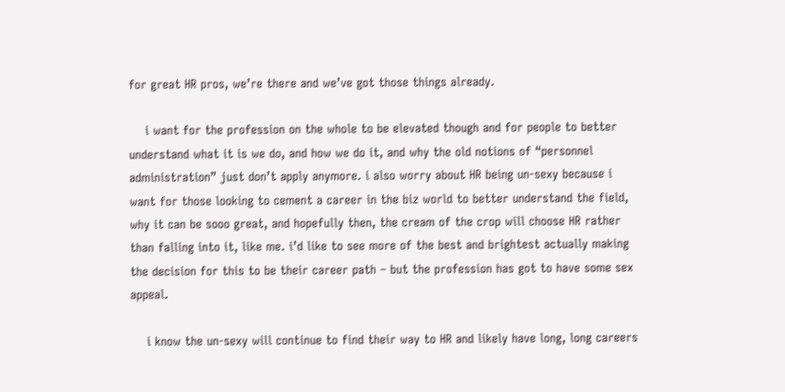for great HR pros, we’re there and we’ve got those things already.

    i want for the profession on the whole to be elevated though and for people to better understand what it is we do, and how we do it, and why the old notions of “personnel administration” just don’t apply anymore. i also worry about HR being un-sexy because i want for those looking to cement a career in the biz world to better understand the field, why it can be sooo great, and hopefully then, the cream of the crop will choose HR rather than falling into it, like me. i’d like to see more of the best and brightest actually making the decision for this to be their career path – but the profession has got to have some sex appeal.

    i know the un-sexy will continue to find their way to HR and likely have long, long careers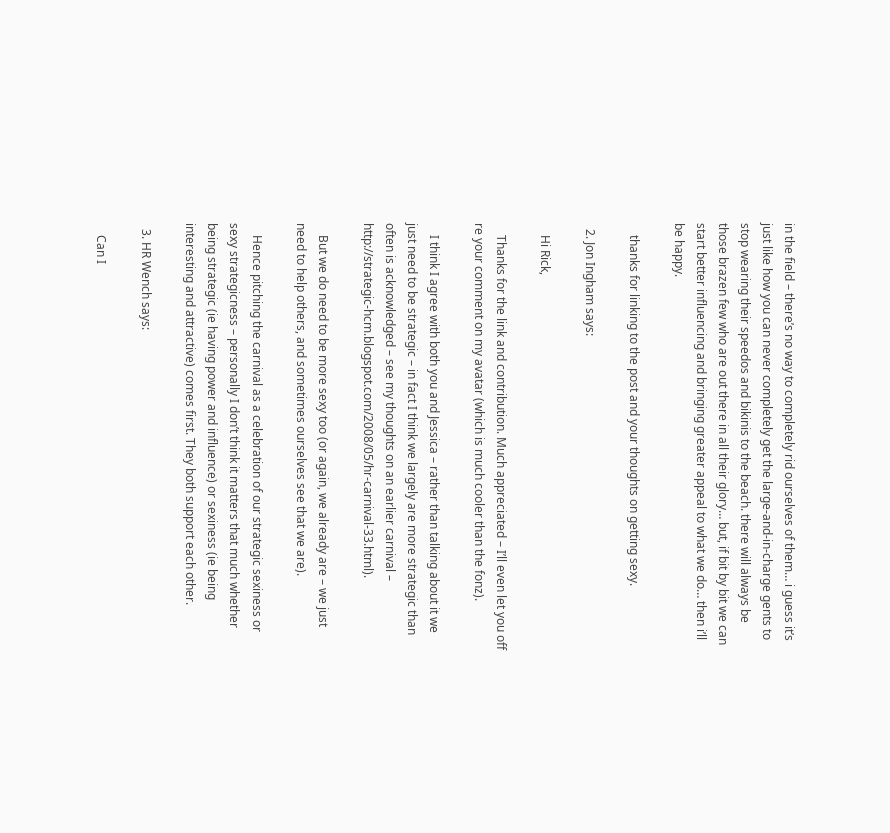in the field – there’s no way to completely rid ourselves of them… i guess it’s just like how you can never completely get the large-and-in-charge gents to stop wearing their speedos and bikinis to the beach. there will always be those brazen few who are out there in all their glory… but, if bit by bit we can start better influencing and bringing greater appeal to what we do… then i’ll be happy.

    thanks for linking to the post and your thoughts on getting sexy.

  2. Jon Ingham says:

    Hi Rick,

    Thanks for the link and contribution. Much appreciated – I’ll even let you off re your comment on my avatar (which is much cooler than the fonz).

    I think I agree with both you and Jessica – rather than talking about it we just need to be strategic – in fact I think we largely are more strategic than often is acknowledged – see my thoughts on an earlier carnival – http://strategic-hcm.blogspot.com/2008/05/hr-carnival-33.html).

    But we do need to be more sexy too (or again, we already are – we just need to help others, and sometimes ourselves see that we are).

    Hence pitching the carnival as a celebration of our strategic sexiness or sexy strategicness – personally I don’t think it matters that much whether being strategic (ie having power and influence) or sexiness (ie being interesting and attractive) comes first. They both support each other.

  3. HR Wench says:

    Can I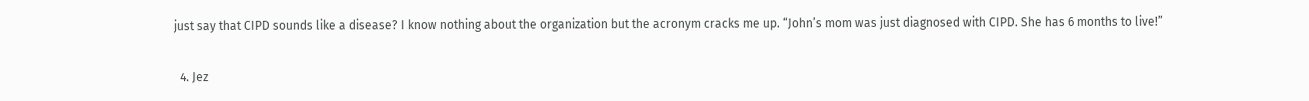just say that CIPD sounds like a disease? I know nothing about the organization but the acronym cracks me up. “John’s mom was just diagnosed with CIPD. She has 6 months to live!”

  4. Jez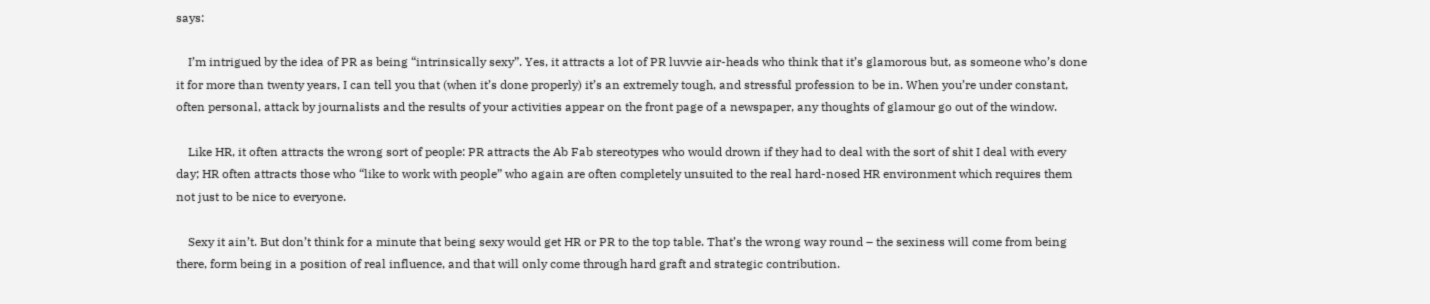says:

    I’m intrigued by the idea of PR as being “intrinsically sexy”. Yes, it attracts a lot of PR luvvie air-heads who think that it’s glamorous but, as someone who’s done it for more than twenty years, I can tell you that (when it’s done properly) it’s an extremely tough, and stressful profession to be in. When you’re under constant, often personal, attack by journalists and the results of your activities appear on the front page of a newspaper, any thoughts of glamour go out of the window.

    Like HR, it often attracts the wrong sort of people: PR attracts the Ab Fab stereotypes who would drown if they had to deal with the sort of shit I deal with every day; HR often attracts those who “like to work with people” who again are often completely unsuited to the real hard-nosed HR environment which requires them not just to be nice to everyone.

    Sexy it ain’t. But don’t think for a minute that being sexy would get HR or PR to the top table. That’s the wrong way round – the sexiness will come from being there, form being in a position of real influence, and that will only come through hard graft and strategic contribution.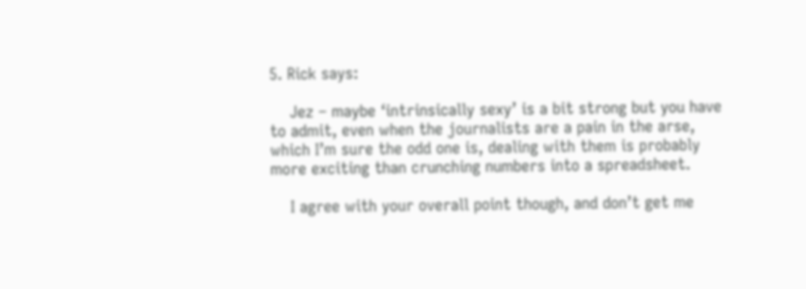5. Rick says:

    Jez – maybe ‘intrinsically sexy’ is a bit strong but you have to admit, even when the journalists are a pain in the arse, which I’m sure the odd one is, dealing with them is probably more exciting than crunching numbers into a spreadsheet.

    I agree with your overall point though, and don’t get me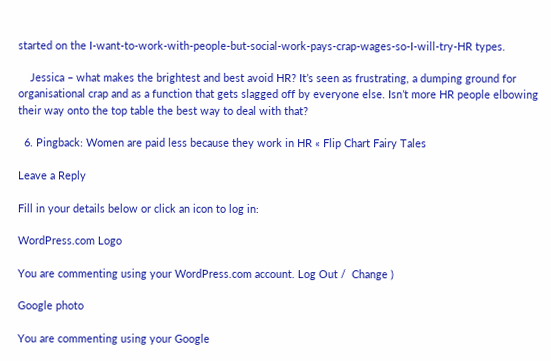started on the I-want-to-work-with-people-but-social-work-pays-crap-wages-so-I-will-try-HR types.

    Jessica – what makes the brightest and best avoid HR? It’s seen as frustrating, a dumping ground for organisational crap and as a function that gets slagged off by everyone else. Isn’t more HR people elbowing their way onto the top table the best way to deal with that?

  6. Pingback: Women are paid less because they work in HR « Flip Chart Fairy Tales

Leave a Reply

Fill in your details below or click an icon to log in:

WordPress.com Logo

You are commenting using your WordPress.com account. Log Out /  Change )

Google photo

You are commenting using your Google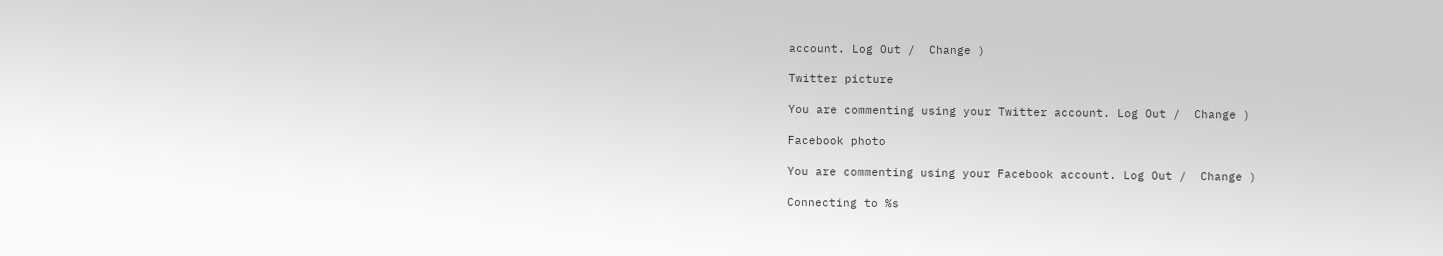account. Log Out /  Change )

Twitter picture

You are commenting using your Twitter account. Log Out /  Change )

Facebook photo

You are commenting using your Facebook account. Log Out /  Change )

Connecting to %s